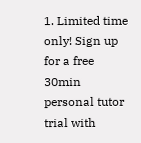1. Limited time only! Sign up for a free 30min personal tutor trial with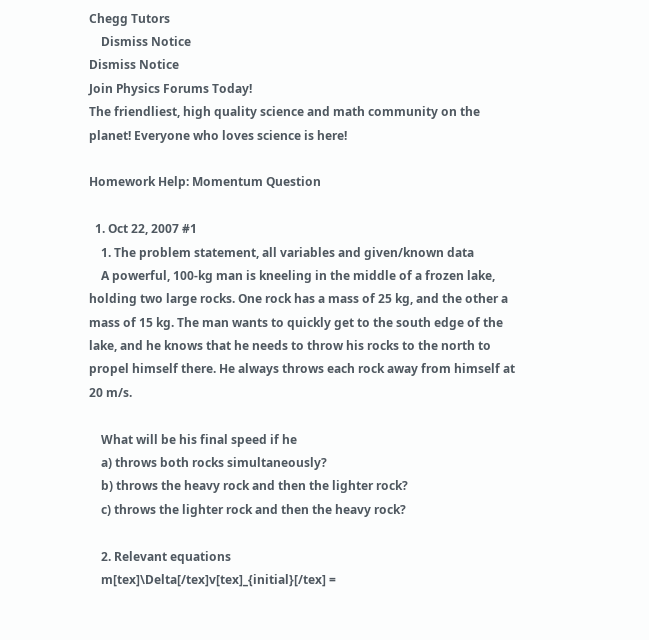Chegg Tutors
    Dismiss Notice
Dismiss Notice
Join Physics Forums Today!
The friendliest, high quality science and math community on the planet! Everyone who loves science is here!

Homework Help: Momentum Question

  1. Oct 22, 2007 #1
    1. The problem statement, all variables and given/known data
    A powerful, 100-kg man is kneeling in the middle of a frozen lake, holding two large rocks. One rock has a mass of 25 kg, and the other a mass of 15 kg. The man wants to quickly get to the south edge of the lake, and he knows that he needs to throw his rocks to the north to propel himself there. He always throws each rock away from himself at 20 m/s.

    What will be his final speed if he
    a) throws both rocks simultaneously?
    b) throws the heavy rock and then the lighter rock?
    c) throws the lighter rock and then the heavy rock?

    2. Relevant equations
    m[tex]\Delta[/tex]v[tex]_{initial}[/tex] =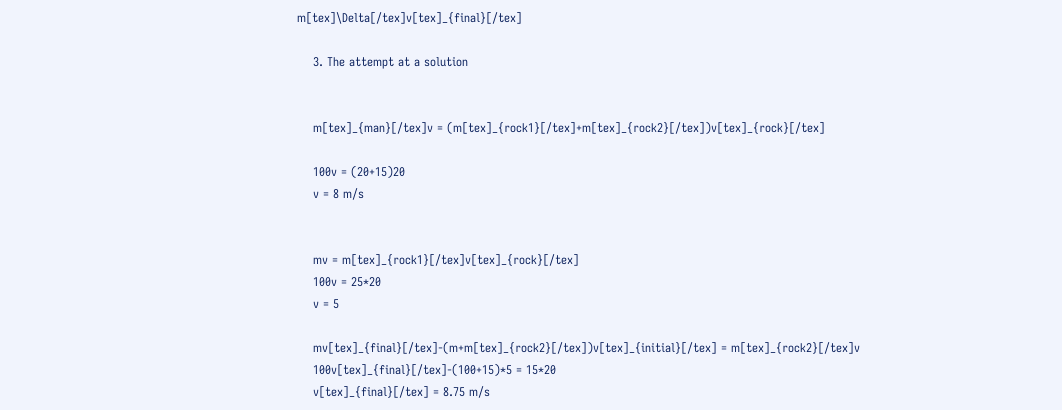m[tex]\Delta[/tex]v[tex]_{final}[/tex]

    3. The attempt at a solution


    m[tex]_{man}[/tex]v = (m[tex]_{rock1}[/tex]+m[tex]_{rock2}[/tex])v[tex]_{rock}[/tex]

    100v = (20+15)20
    v = 8 m/s


    mv = m[tex]_{rock1}[/tex]v[tex]_{rock}[/tex]
    100v = 25*20
    v = 5

    mv[tex]_{final}[/tex]-(m+m[tex]_{rock2}[/tex])v[tex]_{initial}[/tex] = m[tex]_{rock2}[/tex]v
    100v[tex]_{final}[/tex]-(100+15)*5 = 15*20
    v[tex]_{final}[/tex] = 8.75 m/s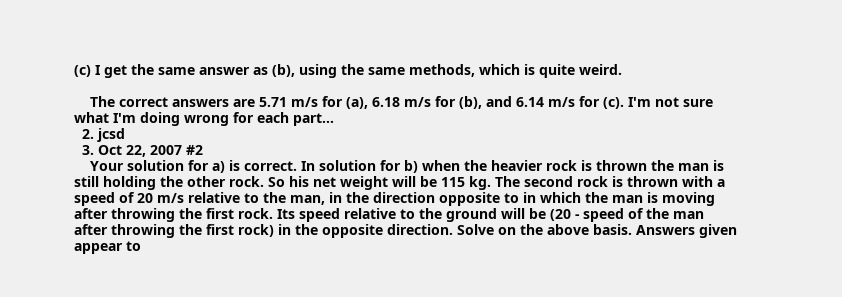(c) I get the same answer as (b), using the same methods, which is quite weird.

    The correct answers are 5.71 m/s for (a), 6.18 m/s for (b), and 6.14 m/s for (c). I'm not sure what I'm doing wrong for each part...
  2. jcsd
  3. Oct 22, 2007 #2
    Your solution for a) is correct. In solution for b) when the heavier rock is thrown the man is still holding the other rock. So his net weight will be 115 kg. The second rock is thrown with a speed of 20 m/s relative to the man, in the direction opposite to in which the man is moving after throwing the first rock. Its speed relative to the ground will be (20 - speed of the man after throwing the first rock) in the opposite direction. Solve on the above basis. Answers given appear to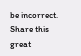be incorrect.
Share this great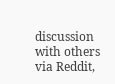discussion with others via Reddit,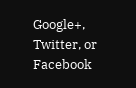Google+, Twitter, or Facebook